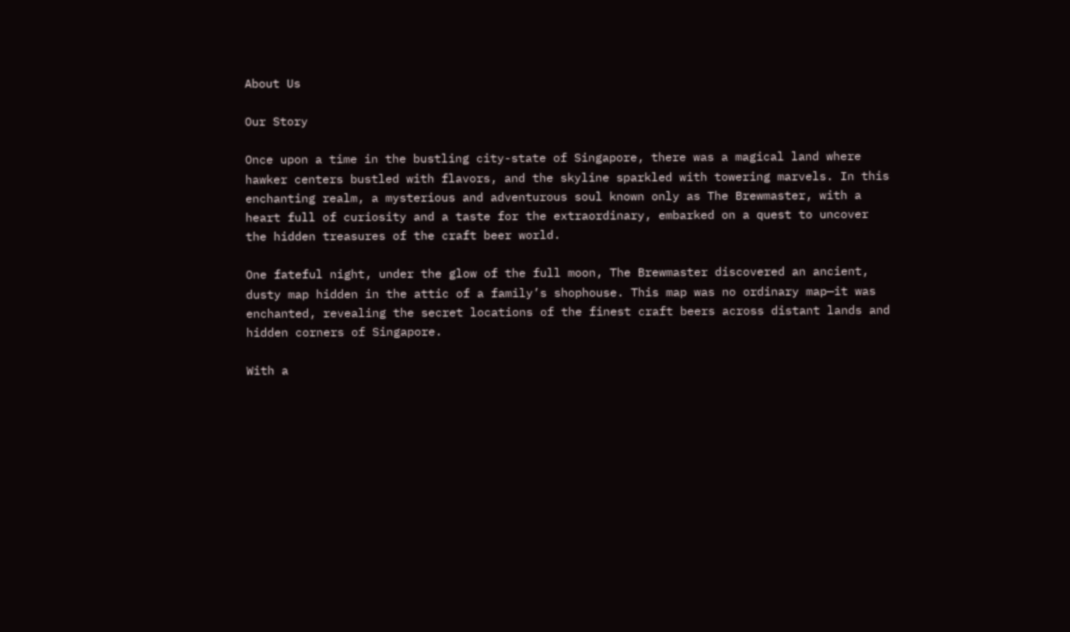About Us

Our Story

Once upon a time in the bustling city-state of Singapore, there was a magical land where hawker centers bustled with flavors, and the skyline sparkled with towering marvels. In this enchanting realm, a mysterious and adventurous soul known only as The Brewmaster, with a heart full of curiosity and a taste for the extraordinary, embarked on a quest to uncover the hidden treasures of the craft beer world.

One fateful night, under the glow of the full moon, The Brewmaster discovered an ancient, dusty map hidden in the attic of a family’s shophouse. This map was no ordinary map—it was enchanted, revealing the secret locations of the finest craft beers across distant lands and hidden corners of Singapore.

With a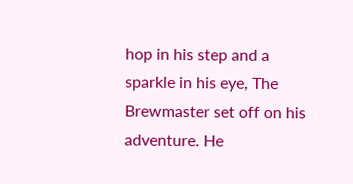hop in his step and a sparkle in his eye, The Brewmaster set off on his adventure. He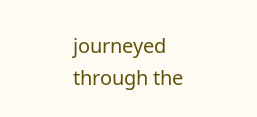journeyed through the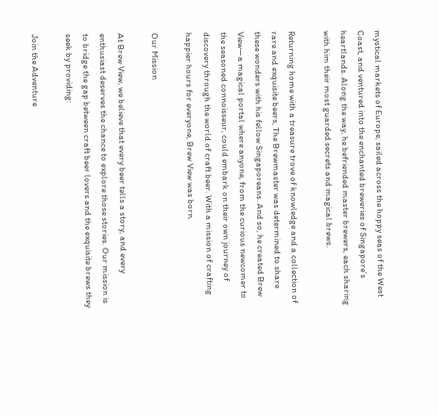mystical markets of Europe, sailed across the hoppy seas of the West Coast, and ventured into the enchanted breweries of Singapore’s heartlands. Along the way, he befriended master brewers, each sharing with him their most guarded secrets and magical brews.

Returning home with a treasure trove of knowledge and a collection of rare and exquisite beers, The Brewmaster was determined to share these wonders with his fellow Singaporeans. And so, he created Brew View—a magical portal where anyone, from the curious newcomer to the seasoned connoisseur, could embark on their own journey of discovery through the world of craft beer. With a mission of crafting happier hours for everyone, Brew View was born.

Our Mission

At Brew View, we believe that every beer tells a story, and every enthusiast deserves the chance to explore those stories. Our mission is to bridge the gap between craft beer lovers and the exquisite brews they seek by providing:

Join the Adventure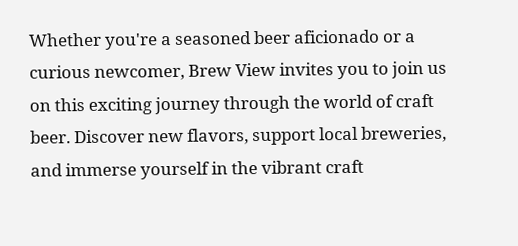Whether you're a seasoned beer aficionado or a curious newcomer, Brew View invites you to join us on this exciting journey through the world of craft beer. Discover new flavors, support local breweries, and immerse yourself in the vibrant craft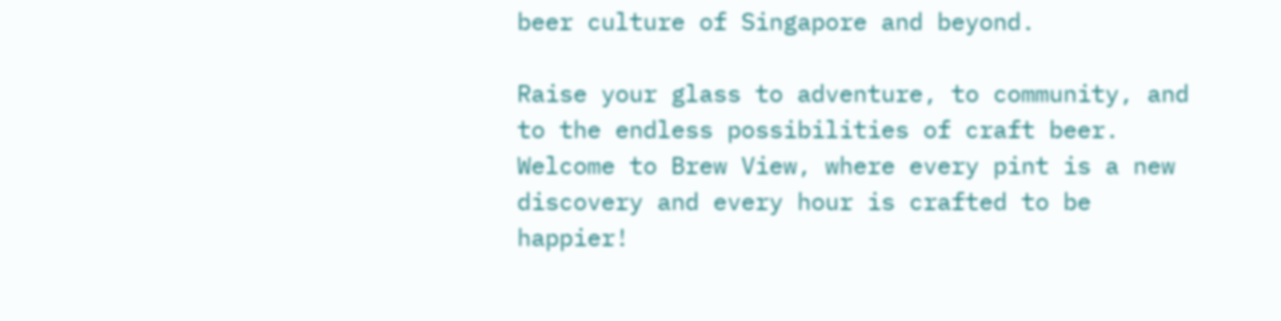beer culture of Singapore and beyond.

Raise your glass to adventure, to community, and to the endless possibilities of craft beer. Welcome to Brew View, where every pint is a new discovery and every hour is crafted to be happier!